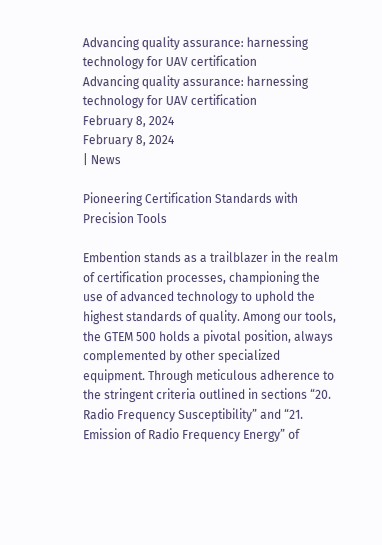Advancing quality assurance: harnessing technology for UAV certification
Advancing quality assurance: harnessing technology for UAV certification
February 8, 2024
February 8, 2024
| News

Pioneering Certification Standards with Precision Tools

Embention stands as a trailblazer in the realm of certification processes, championing the use of advanced technology to uphold the highest standards of quality. Among our tools, the GTEM 500 holds a pivotal position, always complemented by other specialized equipment. Through meticulous adherence to the stringent criteria outlined in sections “20. Radio Frequency Susceptibility” and “21. Emission of Radio Frequency Energy” of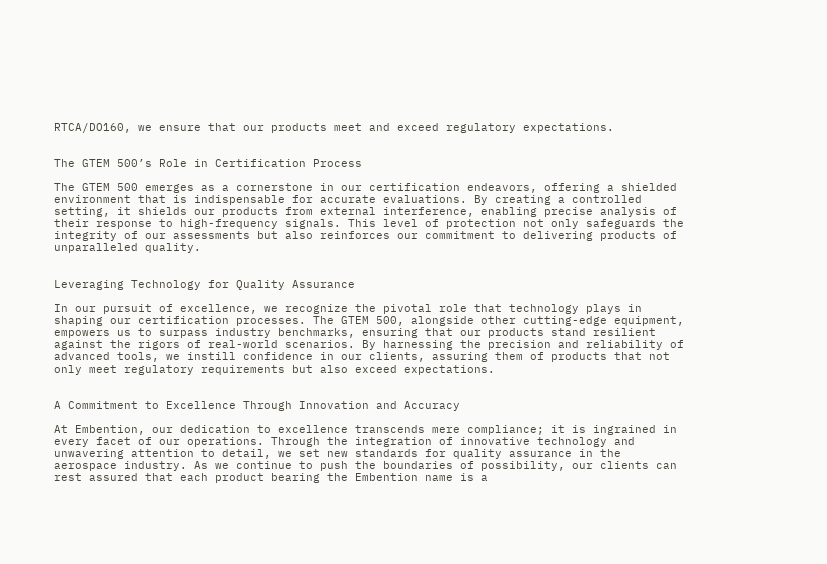RTCA/DO160, we ensure that our products meet and exceed regulatory expectations.


The GTEM 500’s Role in Certification Process

The GTEM 500 emerges as a cornerstone in our certification endeavors, offering a shielded environment that is indispensable for accurate evaluations. By creating a controlled setting, it shields our products from external interference, enabling precise analysis of their response to high-frequency signals. This level of protection not only safeguards the integrity of our assessments but also reinforces our commitment to delivering products of unparalleled quality.


Leveraging Technology for Quality Assurance

In our pursuit of excellence, we recognize the pivotal role that technology plays in shaping our certification processes. The GTEM 500, alongside other cutting-edge equipment, empowers us to surpass industry benchmarks, ensuring that our products stand resilient against the rigors of real-world scenarios. By harnessing the precision and reliability of advanced tools, we instill confidence in our clients, assuring them of products that not only meet regulatory requirements but also exceed expectations.


A Commitment to Excellence Through Innovation and Accuracy

At Embention, our dedication to excellence transcends mere compliance; it is ingrained in every facet of our operations. Through the integration of innovative technology and unwavering attention to detail, we set new standards for quality assurance in the aerospace industry. As we continue to push the boundaries of possibility, our clients can rest assured that each product bearing the Embention name is a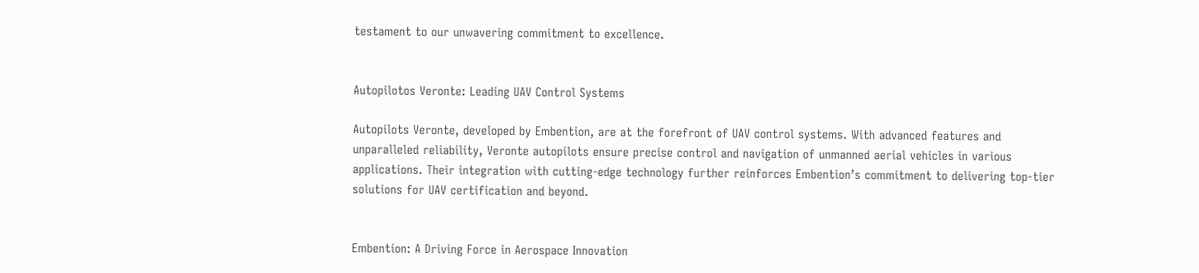testament to our unwavering commitment to excellence.


Autopilotos Veronte: Leading UAV Control Systems

Autopilots Veronte, developed by Embention, are at the forefront of UAV control systems. With advanced features and unparalleled reliability, Veronte autopilots ensure precise control and navigation of unmanned aerial vehicles in various applications. Their integration with cutting-edge technology further reinforces Embention’s commitment to delivering top-tier solutions for UAV certification and beyond.


Embention: A Driving Force in Aerospace Innovation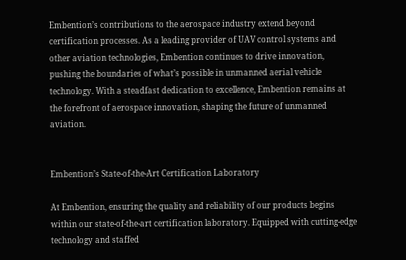Embention’s contributions to the aerospace industry extend beyond certification processes. As a leading provider of UAV control systems and other aviation technologies, Embention continues to drive innovation, pushing the boundaries of what’s possible in unmanned aerial vehicle technology. With a steadfast dedication to excellence, Embention remains at the forefront of aerospace innovation, shaping the future of unmanned aviation.


Embention’s State-of-the-Art Certification Laboratory

At Embention, ensuring the quality and reliability of our products begins within our state-of-the-art certification laboratory. Equipped with cutting-edge technology and staffed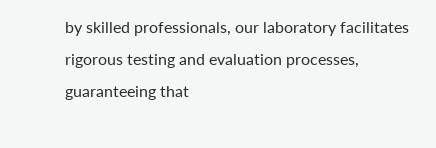by skilled professionals, our laboratory facilitates rigorous testing and evaluation processes, guaranteeing that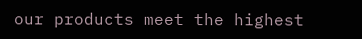our products meet the highest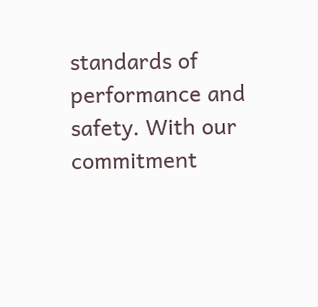standards of performance and safety. With our commitment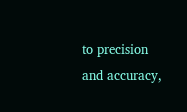to precision and accuracy,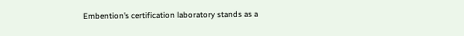Embention’s certification laboratory stands as a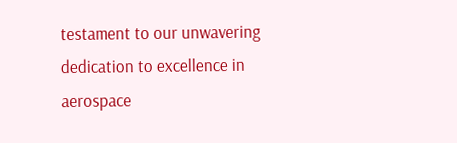testament to our unwavering dedication to excellence in aerospace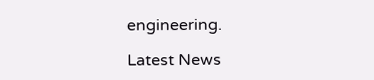engineering.

Latest News